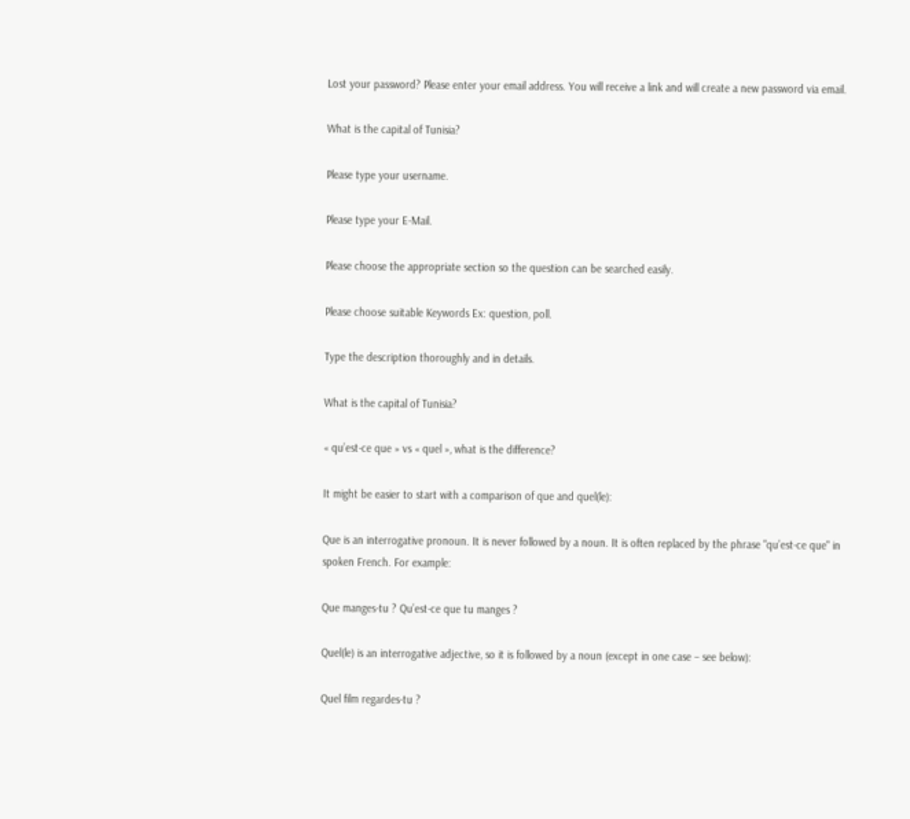Lost your password? Please enter your email address. You will receive a link and will create a new password via email.

What is the capital of Tunisia?

Please type your username.

Please type your E-Mail.

Please choose the appropriate section so the question can be searched easily.

Please choose suitable Keywords Ex: question, poll.

Type the description thoroughly and in details.

What is the capital of Tunisia?

« qu’est-ce que » vs « quel », what is the difference?

It might be easier to start with a comparison of que and quel(le):

Que is an interrogative pronoun. It is never followed by a noun. It is often replaced by the phrase "qu’est-ce que" in spoken French. For example:

Que manges-tu ? Qu’est-ce que tu manges ?

Quel(le) is an interrogative adjective, so it is followed by a noun (except in one case – see below):

Quel film regardes-tu ?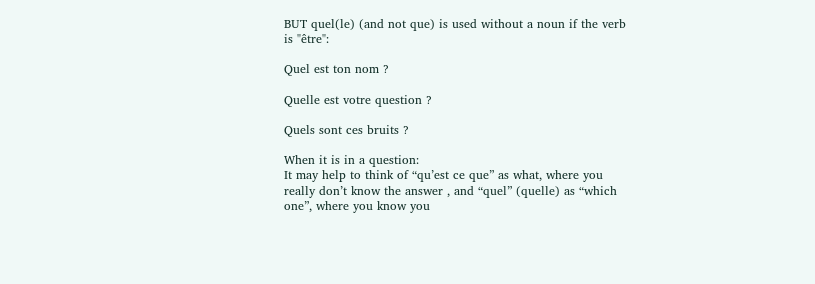BUT quel(le) (and not que) is used without a noun if the verb is "être":

Quel est ton nom ?

Quelle est votre question ?

Quels sont ces bruits ?

When it is in a question:
It may help to think of “qu’est ce que” as what, where you really don’t know the answer , and “quel” (quelle) as “which one”, where you know you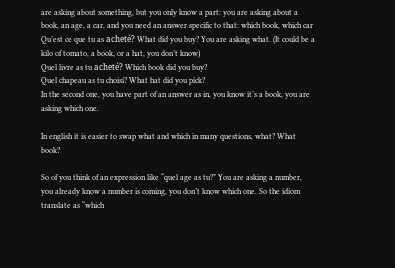are asking about something, but you only know a part: you are asking about a book, an age, a car, and you need an answer specific to that: which book, which car
Qu’est ce que tu as acheté? What did you buy? You are asking what. (It could be a kilo of tomato, a book, or a hat, you don’t know)
Quel livre as tu acheté? Which book did you buy?
Quel chapeau as tu choisi? What hat did you pick?
In the second one, you have part of an answer as in, you know it’s a book, you are asking which one.

In english it is easier to swap what and which in many questions, what? What book?

So of you think of an expression like “quel age as tu?” You are asking a number, you already know a number is coming, you don’t know which one. So the idiom translate as “which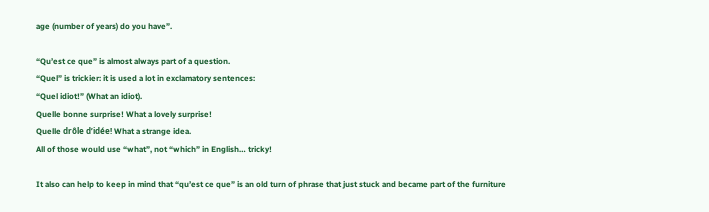age (number of years) do you have”.

“Qu’est ce que” is almost always part of a question.
“Quel” is trickier: it is used a lot in exclamatory sentences:
“Quel idiot!” (What an idiot).
Quelle bonne surprise! What a lovely surprise!
Quelle drôle d’idée! What a strange idea.
All of those would use “what”, not “which” in English… tricky!

It also can help to keep in mind that “qu’est ce que” is an old turn of phrase that just stuck and became part of the furniture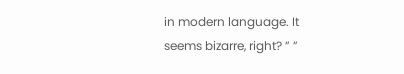in modern language. It seems bizarre, right? ” ”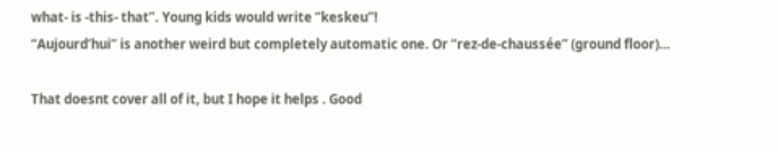what- is -this- that”. Young kids would write “keskeu”!
“Aujourd’hui” is another weird but completely automatic one. Or “rez-de-chaussée” (ground floor)…

That doesnt cover all of it, but I hope it helps . Good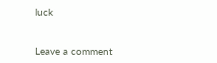luck


Leave a comment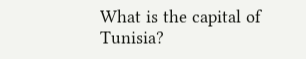What is the capital of Tunisia?